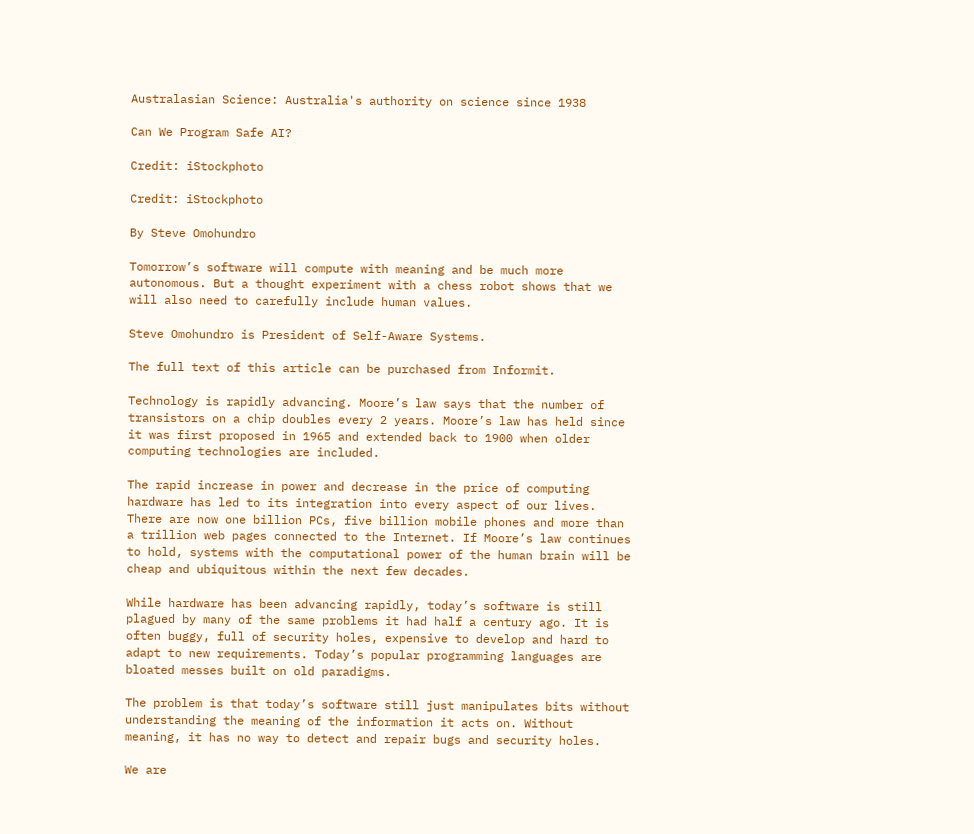Australasian Science: Australia's authority on science since 1938

Can We Program Safe AI?

Credit: iStockphoto

Credit: iStockphoto

By Steve Omohundro

Tomorrow’s software will compute with meaning and be much more autonomous. But a thought experiment with a chess robot shows that we will also need to carefully include human values.

Steve Omohundro is President of Self-Aware Systems.

The full text of this article can be purchased from Informit.

Technology is rapidly advancing. Moore’s law says that the number of transistors on a chip doubles every 2 years. Moore’s law has held since it was first proposed in 1965 and extended back to 1900 when older computing technologies are included.

The rapid increase in power and decrease in the price of computing hardware has led to its integration into every aspect of our lives. There are now one billion PCs, five billion mobile phones and more than a trillion web pages connected to the Internet. If Moore’s law continues to hold, systems with the computational power of the human brain will be cheap and ubiquitous within the next few decades.

While hardware has been advancing rapidly, today’s software is still plagued by many of the same problems it had half a century ago. It is often buggy, full of security holes, expensive to develop and hard to adapt to new requirements. Today’s popular programming languages are bloated messes built on old paradigms.

The problem is that today’s software still just manipulates bits without understanding the meaning of the information it acts on. Without meaning, it has no way to detect and repair bugs and security holes.

We are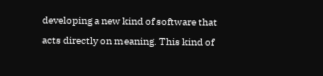developing a new kind of software that acts directly on meaning. This kind of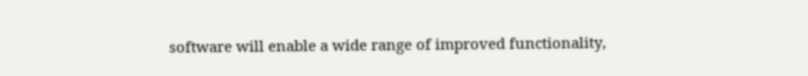software will enable a wide range of improved functionality,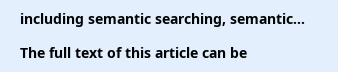including semantic searching, semantic...

The full text of this article can be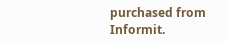purchased from Informit.